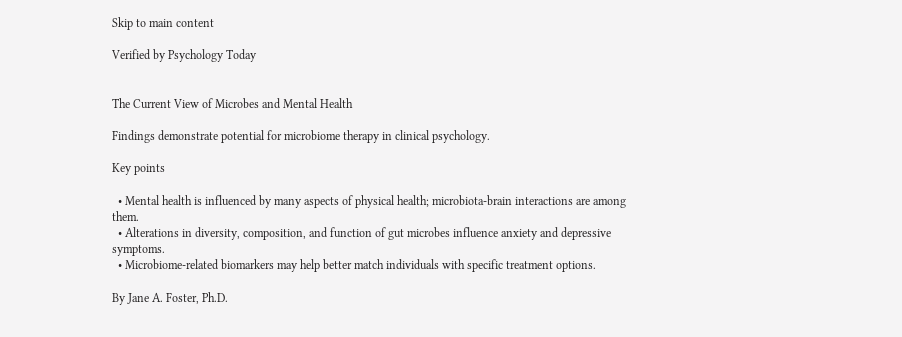Skip to main content

Verified by Psychology Today


The Current View of Microbes and Mental Health

Findings demonstrate potential for microbiome therapy in clinical psychology.

Key points

  • Mental health is influenced by many aspects of physical health; microbiota-brain interactions are among them.
  • Alterations in diversity, composition, and function of gut microbes influence anxiety and depressive symptoms.
  • Microbiome-related biomarkers may help better match individuals with specific treatment options.

By Jane A. Foster, Ph.D.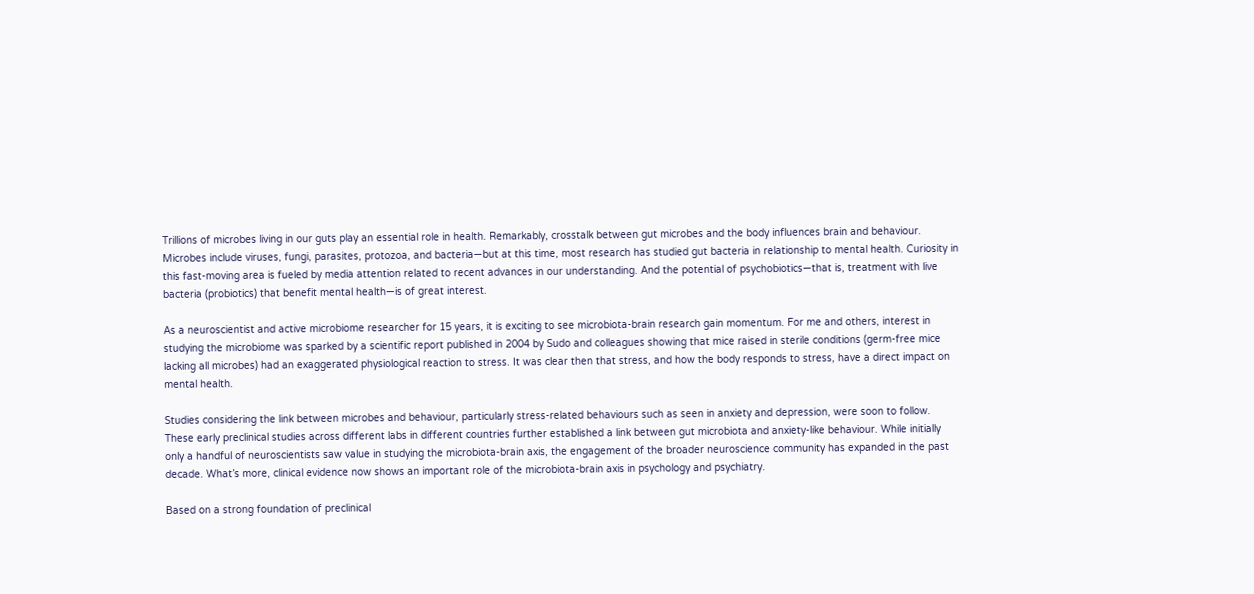Trillions of microbes living in our guts play an essential role in health. Remarkably, crosstalk between gut microbes and the body influences brain and behaviour. Microbes include viruses, fungi, parasites, protozoa, and bacteria—but at this time, most research has studied gut bacteria in relationship to mental health. Curiosity in this fast-moving area is fueled by media attention related to recent advances in our understanding. And the potential of psychobiotics—that is, treatment with live bacteria (probiotics) that benefit mental health—is of great interest.

As a neuroscientist and active microbiome researcher for 15 years, it is exciting to see microbiota-brain research gain momentum. For me and others, interest in studying the microbiome was sparked by a scientific report published in 2004 by Sudo and colleagues showing that mice raised in sterile conditions (germ-free mice lacking all microbes) had an exaggerated physiological reaction to stress. It was clear then that stress, and how the body responds to stress, have a direct impact on mental health.

Studies considering the link between microbes and behaviour, particularly stress-related behaviours such as seen in anxiety and depression, were soon to follow. These early preclinical studies across different labs in different countries further established a link between gut microbiota and anxiety-like behaviour. While initially only a handful of neuroscientists saw value in studying the microbiota-brain axis, the engagement of the broader neuroscience community has expanded in the past decade. What’s more, clinical evidence now shows an important role of the microbiota-brain axis in psychology and psychiatry.

Based on a strong foundation of preclinical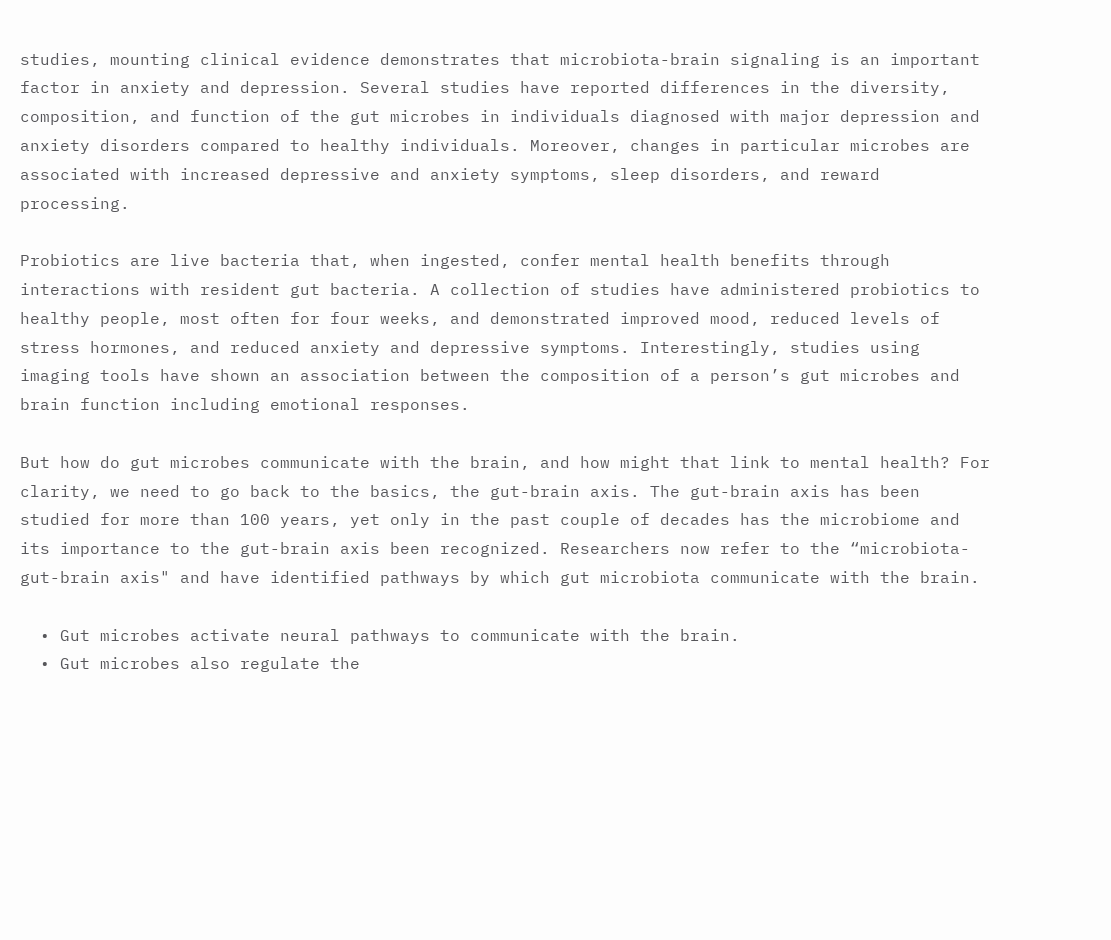studies, mounting clinical evidence demonstrates that microbiota-brain signaling is an important factor in anxiety and depression. Several studies have reported differences in the diversity, composition, and function of the gut microbes in individuals diagnosed with major depression and anxiety disorders compared to healthy individuals. Moreover, changes in particular microbes are associated with increased depressive and anxiety symptoms, sleep disorders, and reward processing.

Probiotics are live bacteria that, when ingested, confer mental health benefits through interactions with resident gut bacteria. A collection of studies have administered probiotics to healthy people, most often for four weeks, and demonstrated improved mood, reduced levels of stress hormones, and reduced anxiety and depressive symptoms. Interestingly, studies using imaging tools have shown an association between the composition of a person’s gut microbes and brain function including emotional responses.

But how do gut microbes communicate with the brain, and how might that link to mental health? For clarity, we need to go back to the basics, the gut-brain axis. The gut-brain axis has been studied for more than 100 years, yet only in the past couple of decades has the microbiome and its importance to the gut-brain axis been recognized. Researchers now refer to the “microbiota-gut-brain axis" and have identified pathways by which gut microbiota communicate with the brain.

  • Gut microbes activate neural pathways to communicate with the brain.
  • Gut microbes also regulate the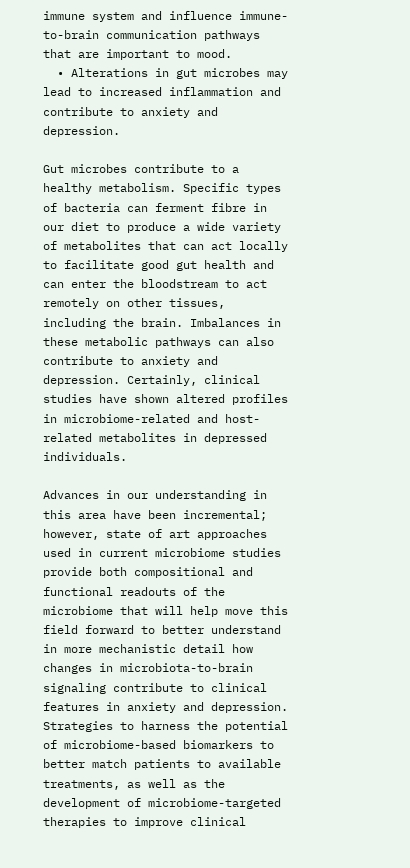immune system and influence immune-to-brain communication pathways that are important to mood.
  • Alterations in gut microbes may lead to increased inflammation and contribute to anxiety and depression.

Gut microbes contribute to a healthy metabolism. Specific types of bacteria can ferment fibre in our diet to produce a wide variety of metabolites that can act locally to facilitate good gut health and can enter the bloodstream to act remotely on other tissues, including the brain. Imbalances in these metabolic pathways can also contribute to anxiety and depression. Certainly, clinical studies have shown altered profiles in microbiome-related and host-related metabolites in depressed individuals.

Advances in our understanding in this area have been incremental; however, state of art approaches used in current microbiome studies provide both compositional and functional readouts of the microbiome that will help move this field forward to better understand in more mechanistic detail how changes in microbiota-to-brain signaling contribute to clinical features in anxiety and depression. Strategies to harness the potential of microbiome-based biomarkers to better match patients to available treatments, as well as the development of microbiome-targeted therapies to improve clinical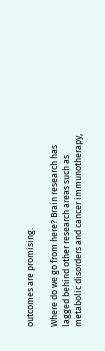outcomes are promising.

Where do we go from here? Brain research has lagged behind other research areas such as metabolic disorders and cancer immunotherapy,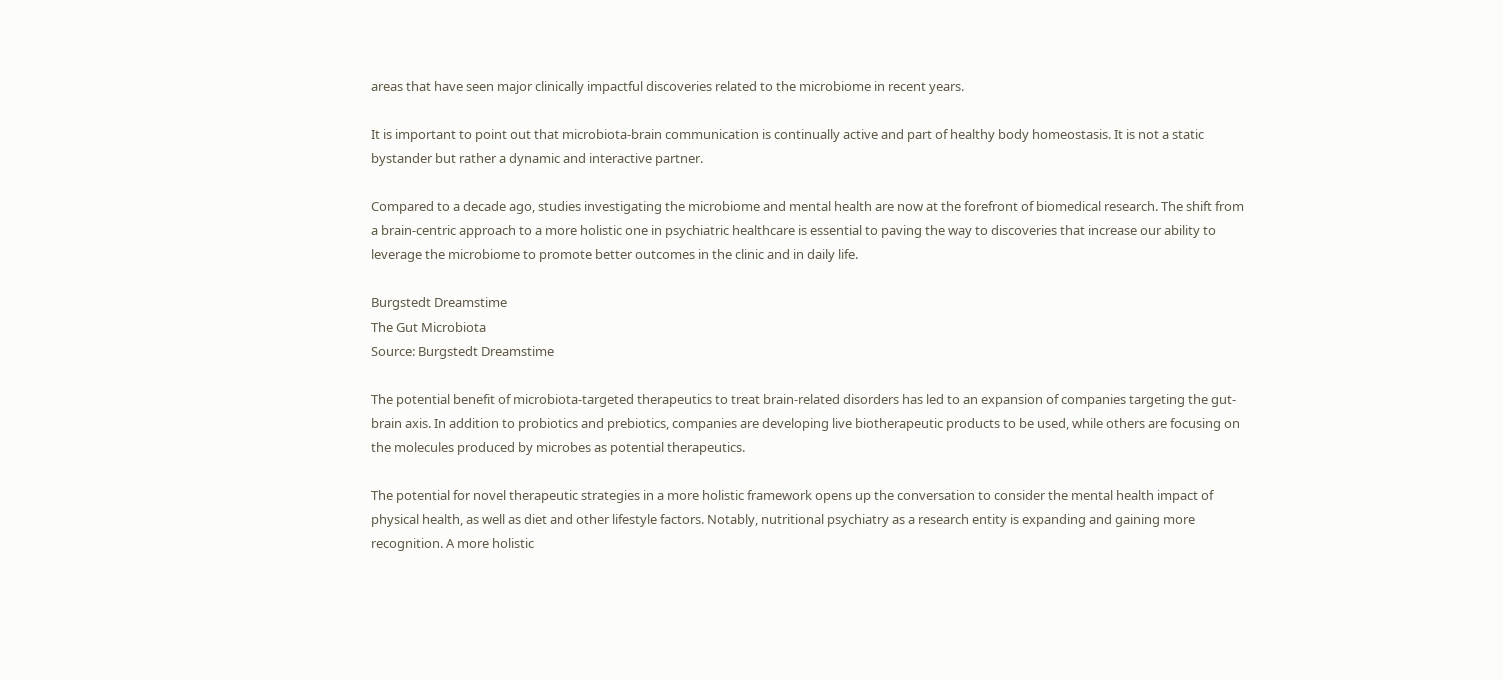areas that have seen major clinically impactful discoveries related to the microbiome in recent years.

It is important to point out that microbiota-brain communication is continually active and part of healthy body homeostasis. It is not a static bystander but rather a dynamic and interactive partner.

Compared to a decade ago, studies investigating the microbiome and mental health are now at the forefront of biomedical research. The shift from a brain-centric approach to a more holistic one in psychiatric healthcare is essential to paving the way to discoveries that increase our ability to leverage the microbiome to promote better outcomes in the clinic and in daily life.

Burgstedt Dreamstime
The Gut Microbiota
Source: Burgstedt Dreamstime

The potential benefit of microbiota-targeted therapeutics to treat brain-related disorders has led to an expansion of companies targeting the gut-brain axis. In addition to probiotics and prebiotics, companies are developing live biotherapeutic products to be used, while others are focusing on the molecules produced by microbes as potential therapeutics.

The potential for novel therapeutic strategies in a more holistic framework opens up the conversation to consider the mental health impact of physical health, as well as diet and other lifestyle factors. Notably, nutritional psychiatry as a research entity is expanding and gaining more recognition. A more holistic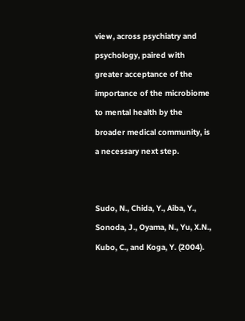view, across psychiatry and psychology, paired with greater acceptance of the importance of the microbiome to mental health by the broader medical community, is a necessary next step.


Sudo, N., Chida, Y., Aiba, Y., Sonoda, J., Oyama, N., Yu, X.N., Kubo, C., and Koga, Y. (2004).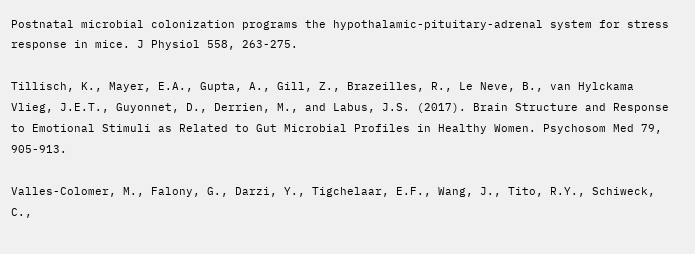Postnatal microbial colonization programs the hypothalamic-pituitary-adrenal system for stress response in mice. J Physiol 558, 263-275.

Tillisch, K., Mayer, E.A., Gupta, A., Gill, Z., Brazeilles, R., Le Neve, B., van Hylckama Vlieg, J.E.T., Guyonnet, D., Derrien, M., and Labus, J.S. (2017). Brain Structure and Response to Emotional Stimuli as Related to Gut Microbial Profiles in Healthy Women. Psychosom Med 79, 905-913.

Valles-Colomer, M., Falony, G., Darzi, Y., Tigchelaar, E.F., Wang, J., Tito, R.Y., Schiweck, C.,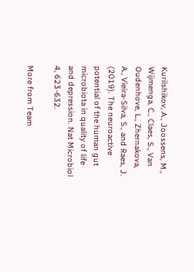Kurilshikov, A., Joossens, M., Wijmenga, C., Claes, S., Van Oudenhove, L., Zhernakova, A., Vieira-Silva, S., and Raes, J. (2019). The neuroactive potential of the human gut microbiota in quality of life and depression. Nat Microbiol 4, 623-632.

More from Team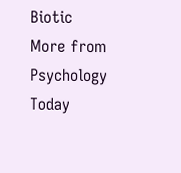Biotic
More from Psychology Today